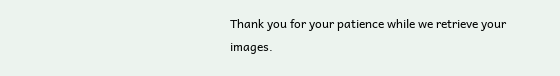Thank you for your patience while we retrieve your images.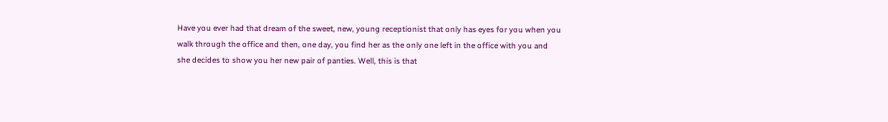Have you ever had that dream of the sweet, new, young receptionist that only has eyes for you when you walk through the office and then, one day, you find her as the only one left in the office with you and she decides to show you her new pair of panties. Well, this is that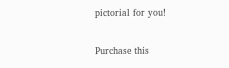pictorial for you!

Purchase this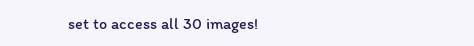set to access all 30 images!